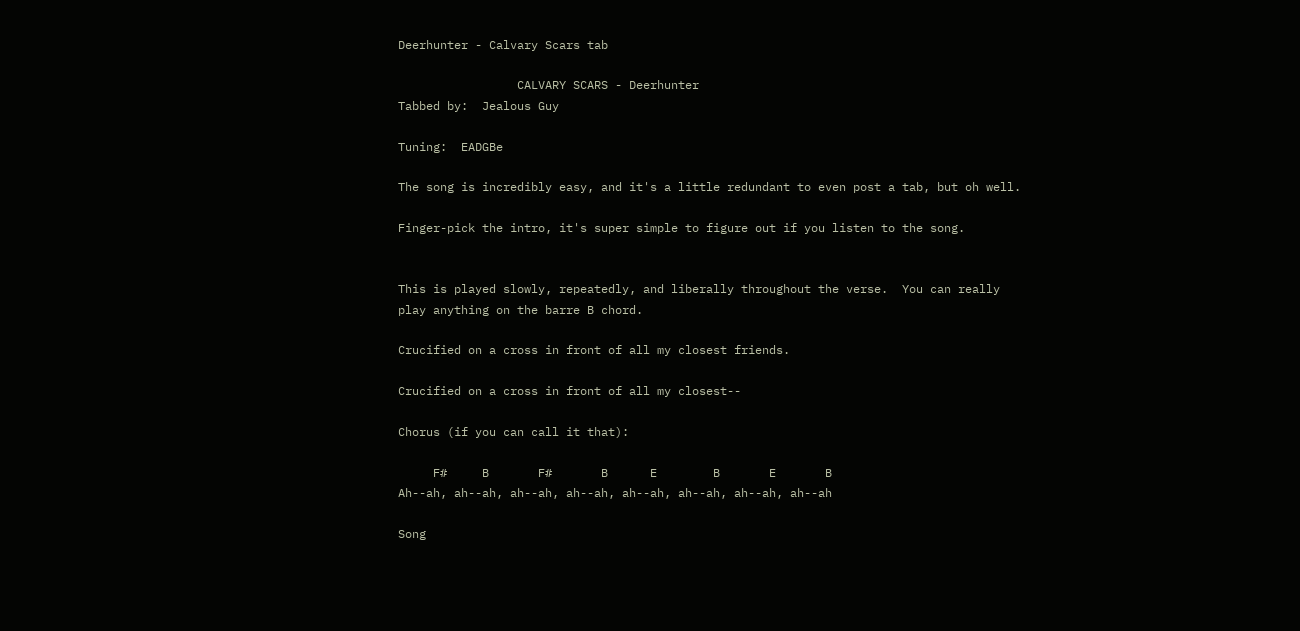Deerhunter - Calvary Scars tab

                 CALVARY SCARS - Deerhunter
Tabbed by:  Jealous Guy

Tuning:  EADGBe

The song is incredibly easy, and it's a little redundant to even post a tab, but oh well.

Finger-pick the intro, it's super simple to figure out if you listen to the song.


This is played slowly, repeatedly, and liberally throughout the verse.  You can really
play anything on the barre B chord.

Crucified on a cross in front of all my closest friends.

Crucified on a cross in front of all my closest--

Chorus (if you can call it that):

     F#     B       F#       B      E        B       E       B
Ah--ah, ah--ah, ah--ah, ah--ah, ah--ah, ah--ah, ah--ah, ah--ah

Song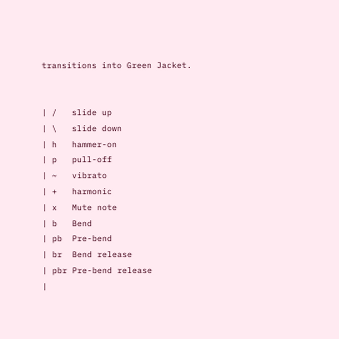transitions into Green Jacket.


| /   slide up
| \   slide down
| h   hammer-on
| p   pull-off
| ~   vibrato
| +   harmonic
| x   Mute note
| b   Bend
| pb  Pre-bend
| br  Bend release
| pbr Pre-bend release
|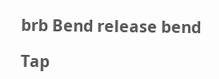brb Bend release bend

Tap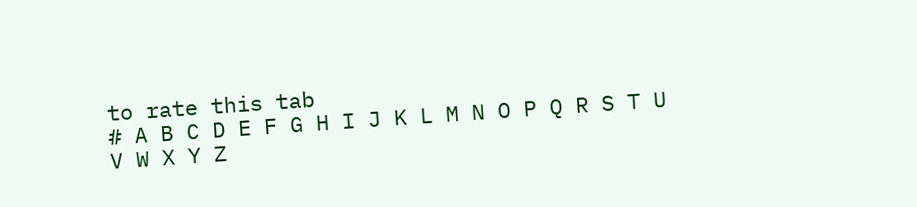to rate this tab
# A B C D E F G H I J K L M N O P Q R S T U V W X Y Z